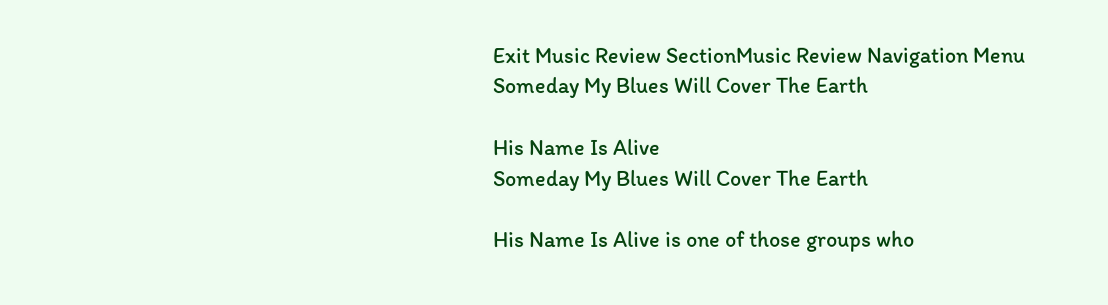Exit Music Review SectionMusic Review Navigation Menu
Someday My Blues Will Cover The Earth

His Name Is Alive
Someday My Blues Will Cover The Earth

His Name Is Alive is one of those groups who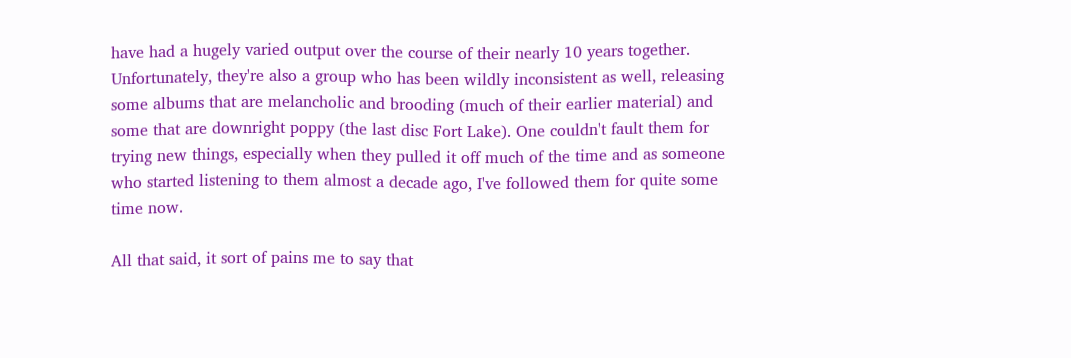have had a hugely varied output over the course of their nearly 10 years together. Unfortunately, they're also a group who has been wildly inconsistent as well, releasing some albums that are melancholic and brooding (much of their earlier material) and some that are downright poppy (the last disc Fort Lake). One couldn't fault them for trying new things, especially when they pulled it off much of the time and as someone who started listening to them almost a decade ago, I've followed them for quite some time now.

All that said, it sort of pains me to say that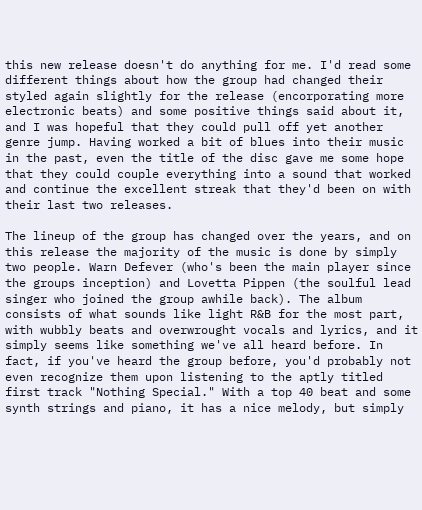this new release doesn't do anything for me. I'd read some different things about how the group had changed their styled again slightly for the release (encorporating more electronic beats) and some positive things said about it, and I was hopeful that they could pull off yet another genre jump. Having worked a bit of blues into their music in the past, even the title of the disc gave me some hope that they could couple everything into a sound that worked and continue the excellent streak that they'd been on with their last two releases.

The lineup of the group has changed over the years, and on this release the majority of the music is done by simply two people. Warn Defever (who's been the main player since the groups inception) and Lovetta Pippen (the soulful lead singer who joined the group awhile back). The album consists of what sounds like light R&B for the most part, with wubbly beats and overwrought vocals and lyrics, and it simply seems like something we've all heard before. In fact, if you've heard the group before, you'd probably not even recognize them upon listening to the aptly titled first track "Nothing Special." With a top 40 beat and some synth strings and piano, it has a nice melody, but simply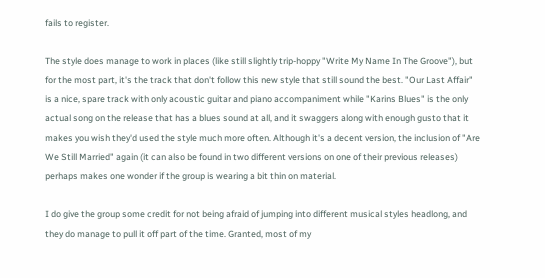fails to register.

The style does manage to work in places (like still slightly trip-hoppy "Write My Name In The Groove"), but for the most part, it's the track that don't follow this new style that still sound the best. "Our Last Affair" is a nice, spare track with only acoustic guitar and piano accompaniment while "Karins Blues" is the only actual song on the release that has a blues sound at all, and it swaggers along with enough gusto that it makes you wish they'd used the style much more often. Although it's a decent version, the inclusion of "Are We Still Married" again (it can also be found in two different versions on one of their previous releases) perhaps makes one wonder if the group is wearing a bit thin on material.

I do give the group some credit for not being afraid of jumping into different musical styles headlong, and they do manage to pull it off part of the time. Granted, most of my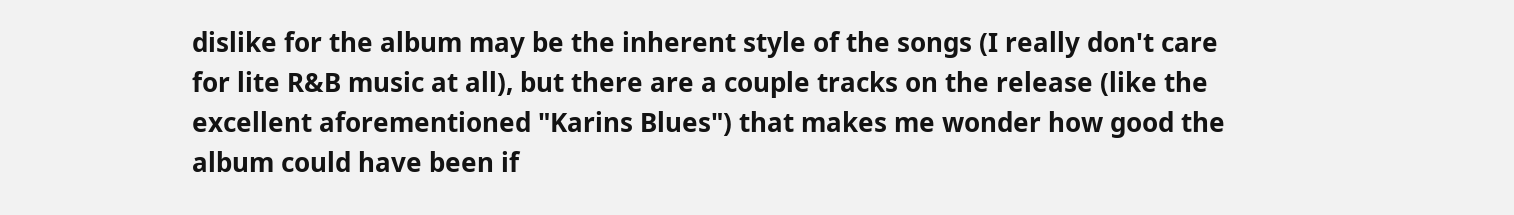dislike for the album may be the inherent style of the songs (I really don't care for lite R&B music at all), but there are a couple tracks on the release (like the excellent aforementioned "Karins Blues") that makes me wonder how good the album could have been if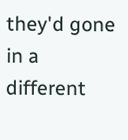they'd gone in a different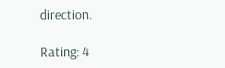direction.

Rating: 4